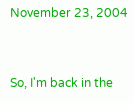November 23, 2004


So, I'm back in the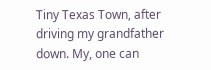Tiny Texas Town, after driving my grandfather down. My, one can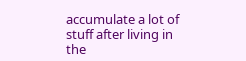accumulate a lot of stuff after living in the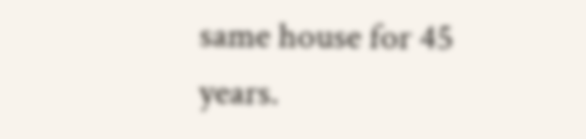same house for 45 years.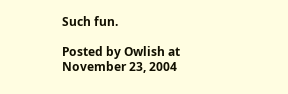Such fun.

Posted by Owlish at November 23, 2004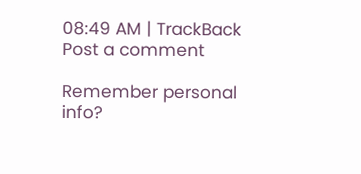08:49 AM | TrackBack
Post a comment

Remember personal info?